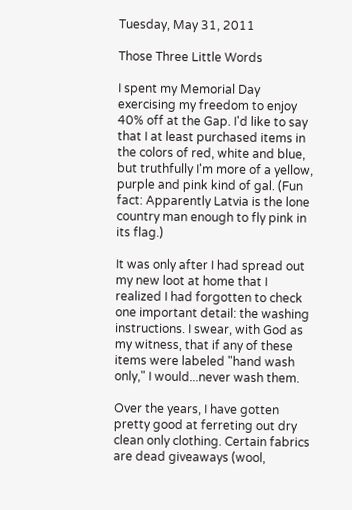Tuesday, May 31, 2011

Those Three Little Words

I spent my Memorial Day exercising my freedom to enjoy 40% off at the Gap. I'd like to say that I at least purchased items in the colors of red, white and blue, but truthfully I'm more of a yellow, purple and pink kind of gal. (Fun fact: Apparently Latvia is the lone country man enough to fly pink in its flag.)

It was only after I had spread out my new loot at home that I realized I had forgotten to check one important detail: the washing instructions. I swear, with God as my witness, that if any of these items were labeled "hand wash only," I would...never wash them.

Over the years, I have gotten pretty good at ferreting out dry clean only clothing. Certain fabrics are dead giveaways (wool,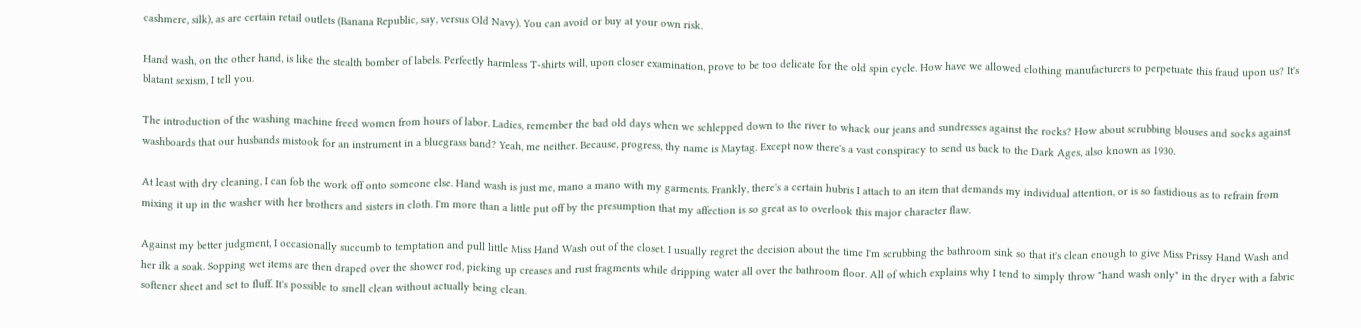cashmere, silk), as are certain retail outlets (Banana Republic, say, versus Old Navy). You can avoid or buy at your own risk.

Hand wash, on the other hand, is like the stealth bomber of labels. Perfectly harmless T-shirts will, upon closer examination, prove to be too delicate for the old spin cycle. How have we allowed clothing manufacturers to perpetuate this fraud upon us? It's blatant sexism, I tell you.

The introduction of the washing machine freed women from hours of labor. Ladies, remember the bad old days when we schlepped down to the river to whack our jeans and sundresses against the rocks? How about scrubbing blouses and socks against washboards that our husbands mistook for an instrument in a bluegrass band? Yeah, me neither. Because, progress, thy name is Maytag. Except now there's a vast conspiracy to send us back to the Dark Ages, also known as 1930.

At least with dry cleaning, I can fob the work off onto someone else. Hand wash is just me, mano a mano with my garments. Frankly, there's a certain hubris I attach to an item that demands my individual attention, or is so fastidious as to refrain from mixing it up in the washer with her brothers and sisters in cloth. I'm more than a little put off by the presumption that my affection is so great as to overlook this major character flaw.

Against my better judgment, I occasionally succumb to temptation and pull little Miss Hand Wash out of the closet. I usually regret the decision about the time I'm scrubbing the bathroom sink so that it's clean enough to give Miss Prissy Hand Wash and her ilk a soak. Sopping wet items are then draped over the shower rod, picking up creases and rust fragments while dripping water all over the bathroom floor. All of which explains why I tend to simply throw "hand wash only" in the dryer with a fabric softener sheet and set to fluff. It's possible to smell clean without actually being clean.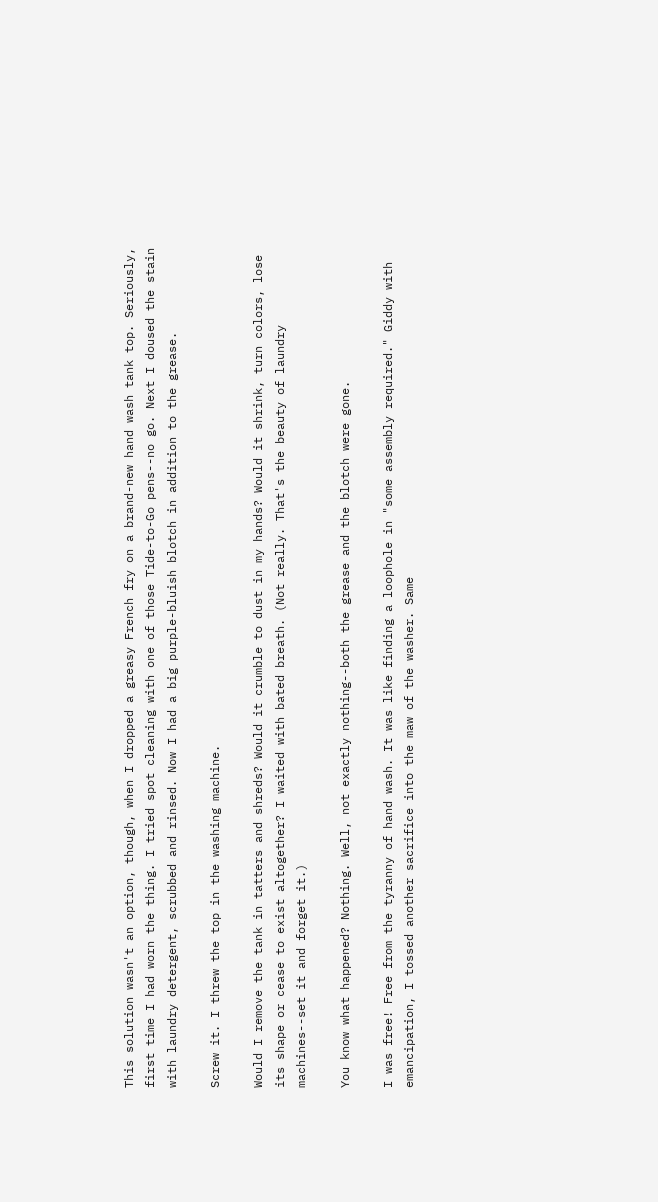This solution wasn't an option, though, when I dropped a greasy French fry on a brand-new hand wash tank top. Seriously, first time I had worn the thing. I tried spot cleaning with one of those Tide-to-Go pens--no go. Next I doused the stain with laundry detergent, scrubbed and rinsed. Now I had a big purple-bluish blotch in addition to the grease.

Screw it. I threw the top in the washing machine.

Would I remove the tank in tatters and shreds? Would it crumble to dust in my hands? Would it shrink, turn colors, lose its shape or cease to exist altogether? I waited with bated breath. (Not really. That's the beauty of laundry machines--set it and forget it.)

You know what happened? Nothing. Well, not exactly nothing--both the grease and the blotch were gone.

I was free! Free from the tyranny of hand wash. It was like finding a loophole in "some assembly required." Giddy with emancipation, I tossed another sacrifice into the maw of the washer. Same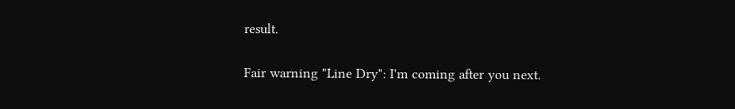result.

Fair warning "Line Dry": I'm coming after you next.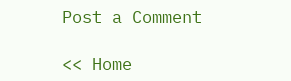Post a Comment

<< Home